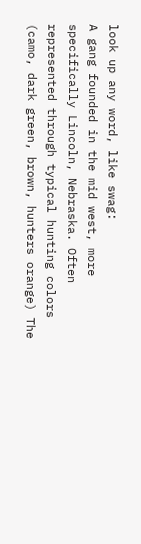look up any word, like swag:
A gang founded in the mid west, more specifically Lincoln, Nebraska. Often represented through typical hunting colors (camo, dark green, brown, hunters orange) The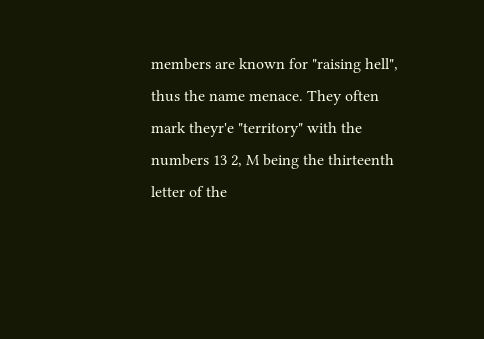members are known for "raising hell", thus the name menace. They often mark theyr'e "territory" with the numbers 13 2, M being the thirteenth letter of the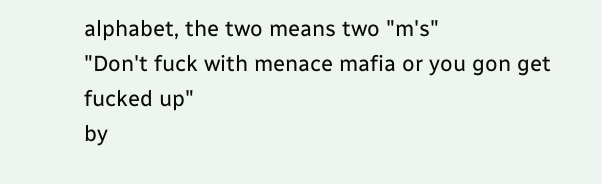alphabet, the two means two "m's"
"Don't fuck with menace mafia or you gon get fucked up"
by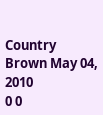Country Brown May 04, 2010
0 0